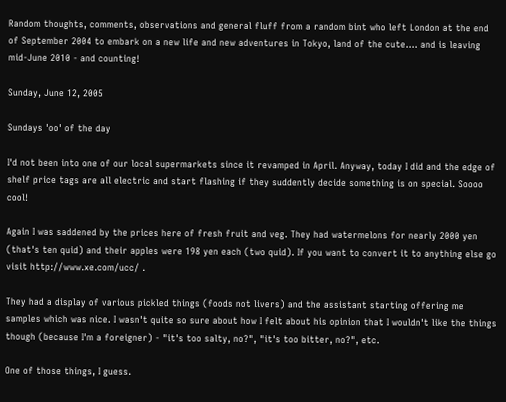Random thoughts, comments, observations and general fluff from a random bint who left London at the end of September 2004 to embark on a new life and new adventures in Tokyo, land of the cute.... and is leaving mid-June 2010 - and counting!

Sunday, June 12, 2005

Sundays 'oo' of the day

I'd not been into one of our local supermarkets since it revamped in April. Anyway, today I did and the edge of shelf price tags are all electric and start flashing if they suddently decide something is on special. Soooo cool!

Again I was saddened by the prices here of fresh fruit and veg. They had watermelons for nearly 2000 yen (that's ten quid) and their apples were 198 yen each (two quid). If you want to convert it to anything else go visit http://www.xe.com/ucc/ .

They had a display of various pickled things (foods not livers) and the assistant starting offering me samples which was nice. I wasn't quite so sure about how I felt about his opinion that I wouldn't like the things though (because I'm a foreigner) - "it's too salty, no?", "it's too bitter, no?", etc.

One of those things, I guess.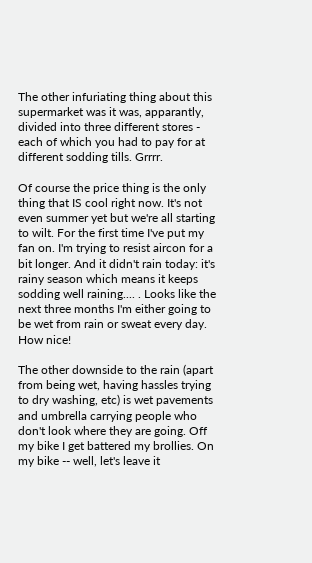The other infuriating thing about this supermarket was it was, apparantly, divided into three different stores - each of which you had to pay for at different sodding tills. Grrrr.

Of course the price thing is the only thing that IS cool right now. It's not even summer yet but we're all starting to wilt. For the first time I've put my fan on. I'm trying to resist aircon for a bit longer. And it didn't rain today: it's rainy season which means it keeps sodding well raining.... . Looks like the next three months I'm either going to be wet from rain or sweat every day. How nice!

The other downside to the rain (apart from being wet, having hassles trying to dry washing, etc) is wet pavements and umbrella carrying people who don't look where they are going. Off my bike I get battered my brollies. On my bike -- well, let's leave it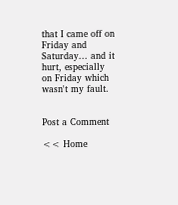that I came off on Friday and Saturday... and it hurt, especially on Friday which wasn't my fault.


Post a Comment

<< Home